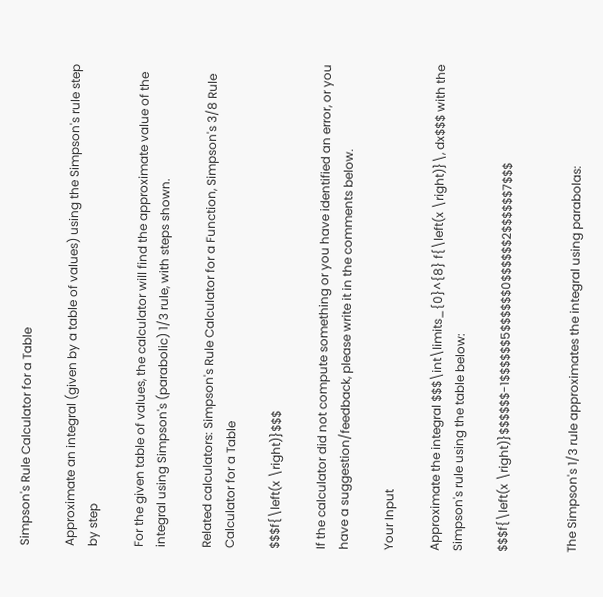Simpson's Rule Calculator for a Table

Approximate an integral (given by a table of values) using the Simpson's rule step by step

For the given table of values, the calculator will find the approximate value of the integral using Simpson's (parabolic) 1/3 rule, with steps shown.

Related calculators: Simpson's Rule Calculator for a Function, Simpson's 3/8 Rule Calculator for a Table

$$$f{\left(x \right)}$$$

If the calculator did not compute something or you have identified an error, or you have a suggestion/feedback, please write it in the comments below.

Your Input

Approximate the integral $$$\int\limits_{0}^{8} f{\left(x \right)}\, dx$$$ with the Simpson's rule using the table below:

$$$f{\left(x \right)}$$$$$$-1$$$$$$5$$$$$$0$$$$$$2$$$$$$7$$$


The Simpson's 1/3 rule approximates the integral using parabolas: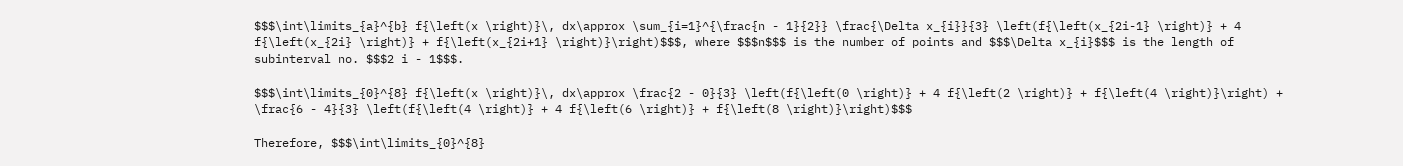$$$\int\limits_{a}^{b} f{\left(x \right)}\, dx\approx \sum_{i=1}^{\frac{n - 1}{2}} \frac{\Delta x_{i}}{3} \left(f{\left(x_{2i-1} \right)} + 4 f{\left(x_{2i} \right)} + f{\left(x_{2i+1} \right)}\right)$$$, where $$$n$$$ is the number of points and $$$\Delta x_{i}$$$ is the length of subinterval no. $$$2 i - 1$$$.

$$$\int\limits_{0}^{8} f{\left(x \right)}\, dx\approx \frac{2 - 0}{3} \left(f{\left(0 \right)} + 4 f{\left(2 \right)} + f{\left(4 \right)}\right) + \frac{6 - 4}{3} \left(f{\left(4 \right)} + 4 f{\left(6 \right)} + f{\left(8 \right)}\right)$$$

Therefore, $$$\int\limits_{0}^{8}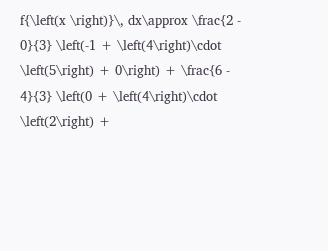f{\left(x \right)}\, dx\approx \frac{2 - 0}{3} \left(-1 + \left(4\right)\cdot \left(5\right) + 0\right) + \frac{6 - 4}{3} \left(0 + \left(4\right)\cdot \left(2\right) +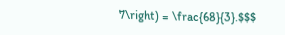7\right) = \frac{68}{3}.$$$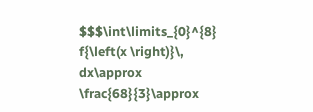$$$\int\limits_{0}^{8} f{\left(x \right)}\, dx\approx \frac{68}{3}\approx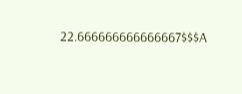22.666666666666667$$$A